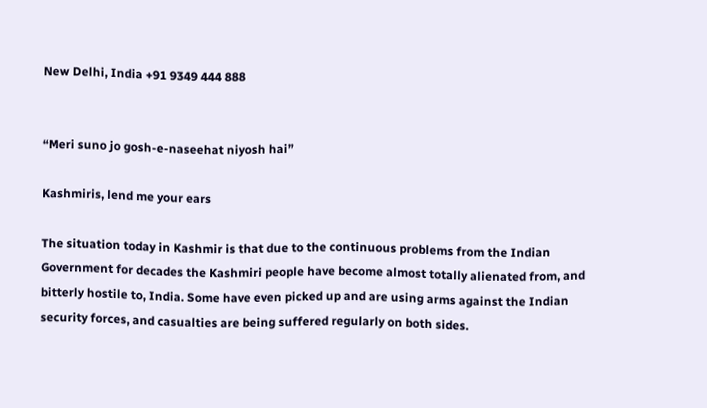New Delhi, India +91 9349 444 888


“Meri suno jo gosh-e-naseehat niyosh hai”

Kashmiris, lend me your ears

The situation today in Kashmir is that due to the continuous problems from the Indian Government for decades the Kashmiri people have become almost totally alienated from, and bitterly hostile to, India. Some have even picked up and are using arms against the Indian security forces, and casualties are being suffered regularly on both sides.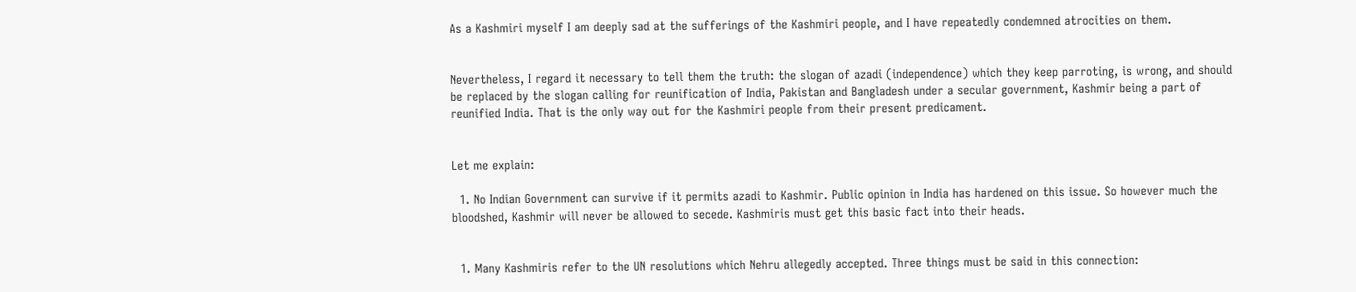As a Kashmiri myself I am deeply sad at the sufferings of the Kashmiri people, and I have repeatedly condemned atrocities on them.


Nevertheless, I regard it necessary to tell them the truth: the slogan of azadi (independence) which they keep parroting, is wrong, and should be replaced by the slogan calling for reunification of India, Pakistan and Bangladesh under a secular government, Kashmir being a part of reunified India. That is the only way out for the Kashmiri people from their present predicament.


Let me explain:

  1. No Indian Government can survive if it permits azadi to Kashmir. Public opinion in India has hardened on this issue. So however much the bloodshed, Kashmir will never be allowed to secede. Kashmiris must get this basic fact into their heads.


  1. Many Kashmiris refer to the UN resolutions which Nehru allegedly accepted. Three things must be said in this connection: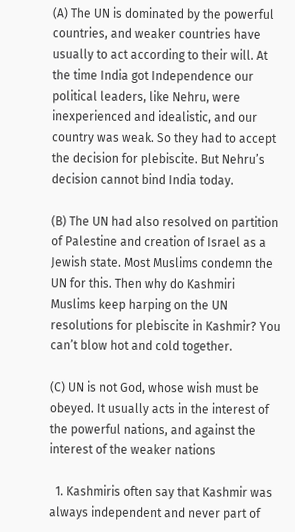(A) The UN is dominated by the powerful countries, and weaker countries have usually to act according to their will. At the time India got Independence our political leaders, like Nehru, were inexperienced and idealistic, and our country was weak. So they had to accept the decision for plebiscite. But Nehru’s decision cannot bind India today.

(B) The UN had also resolved on partition of Palestine and creation of Israel as a Jewish state. Most Muslims condemn the UN for this. Then why do Kashmiri Muslims keep harping on the UN resolutions for plebiscite in Kashmir? You can’t blow hot and cold together.

(C) UN is not God, whose wish must be obeyed. It usually acts in the interest of the powerful nations, and against the interest of the weaker nations

  1. Kashmiris often say that Kashmir was always independent and never part of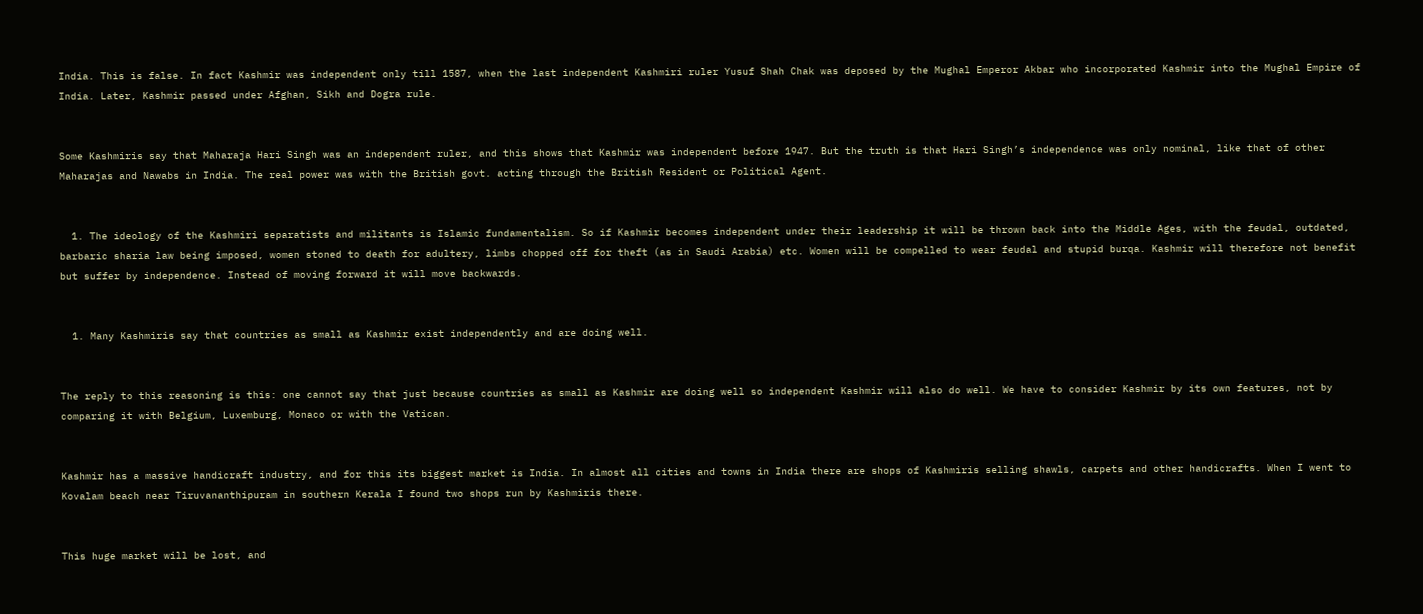India. This is false. In fact Kashmir was independent only till 1587, when the last independent Kashmiri ruler Yusuf Shah Chak was deposed by the Mughal Emperor Akbar who incorporated Kashmir into the Mughal Empire of India. Later, Kashmir passed under Afghan, Sikh and Dogra rule.


Some Kashmiris say that Maharaja Hari Singh was an independent ruler, and this shows that Kashmir was independent before 1947. But the truth is that Hari Singh’s independence was only nominal, like that of other Maharajas and Nawabs in India. The real power was with the British govt. acting through the British Resident or Political Agent.


  1. The ideology of the Kashmiri separatists and militants is Islamic fundamentalism. So if Kashmir becomes independent under their leadership it will be thrown back into the Middle Ages, with the feudal, outdated, barbaric sharia law being imposed, women stoned to death for adultery, limbs chopped off for theft (as in Saudi Arabia) etc. Women will be compelled to wear feudal and stupid burqa. Kashmir will therefore not benefit but suffer by independence. Instead of moving forward it will move backwards.


  1. Many Kashmiris say that countries as small as Kashmir exist independently and are doing well.


The reply to this reasoning is this: one cannot say that just because countries as small as Kashmir are doing well so independent Kashmir will also do well. We have to consider Kashmir by its own features, not by comparing it with Belgium, Luxemburg, Monaco or with the Vatican.


Kashmir has a massive handicraft industry, and for this its biggest market is India. In almost all cities and towns in India there are shops of Kashmiris selling shawls, carpets and other handicrafts. When I went to Kovalam beach near Tiruvananthipuram in southern Kerala I found two shops run by Kashmiris there.


This huge market will be lost, and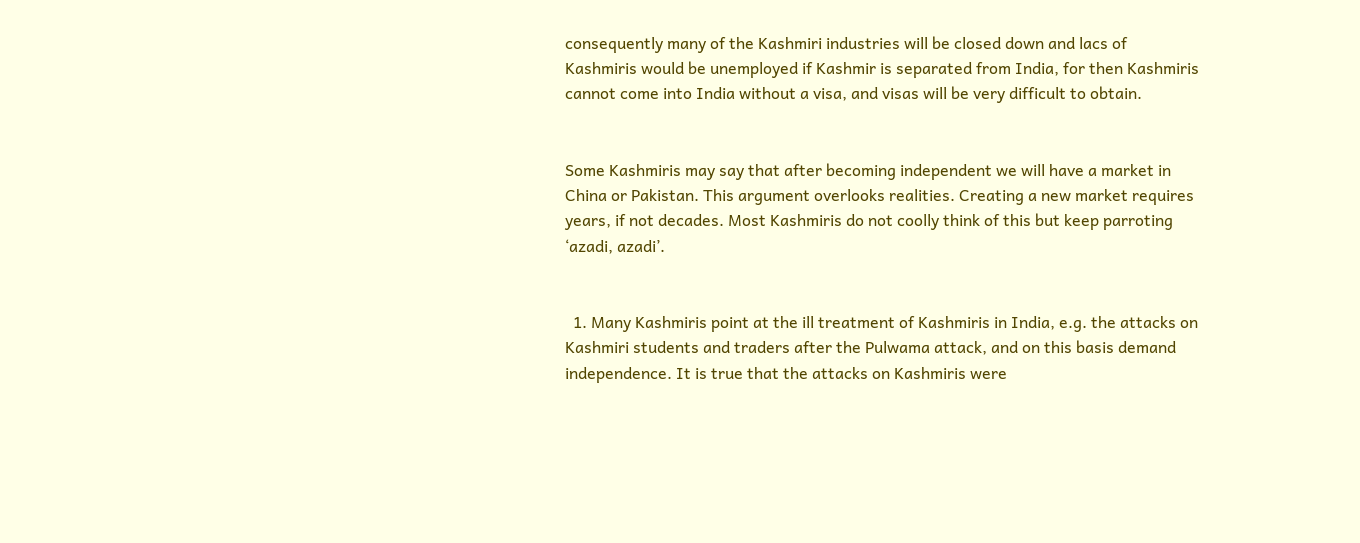consequently many of the Kashmiri industries will be closed down and lacs of Kashmiris would be unemployed if Kashmir is separated from India, for then Kashmiris cannot come into India without a visa, and visas will be very difficult to obtain.


Some Kashmiris may say that after becoming independent we will have a market in China or Pakistan. This argument overlooks realities. Creating a new market requires years, if not decades. Most Kashmiris do not coolly think of this but keep parroting ‘azadi, azadi’.


  1. Many Kashmiris point at the ill treatment of Kashmiris in India, e.g. the attacks on Kashmiri students and traders after the Pulwama attack, and on this basis demand independence. It is true that the attacks on Kashmiris were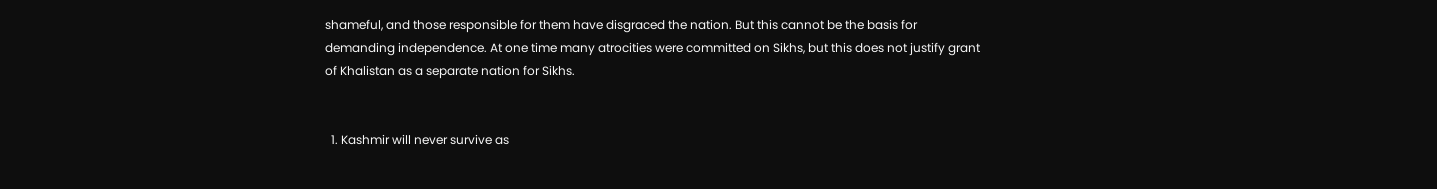shameful, and those responsible for them have disgraced the nation. But this cannot be the basis for demanding independence. At one time many atrocities were committed on Sikhs, but this does not justify grant of Khalistan as a separate nation for Sikhs.


  1. Kashmir will never survive as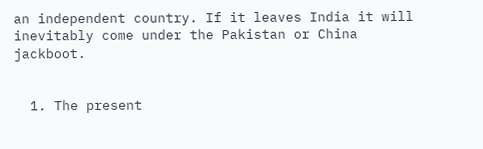an independent country. If it leaves India it will inevitably come under the Pakistan or China jackboot.


  1. The present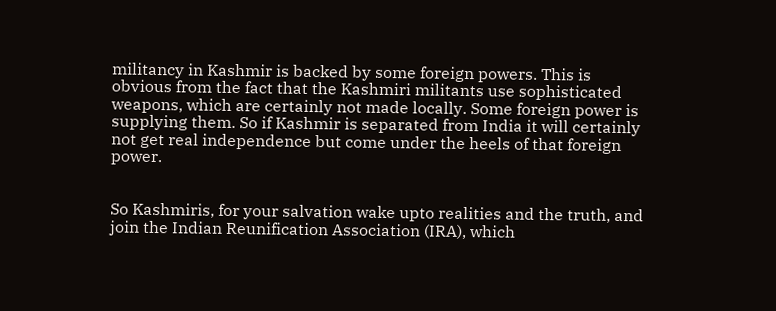militancy in Kashmir is backed by some foreign powers. This is obvious from the fact that the Kashmiri militants use sophisticated weapons, which are certainly not made locally. Some foreign power is supplying them. So if Kashmir is separated from India it will certainly not get real independence but come under the heels of that foreign power.


So Kashmiris, for your salvation wake upto realities and the truth, and join the Indian Reunification Association (IRA), which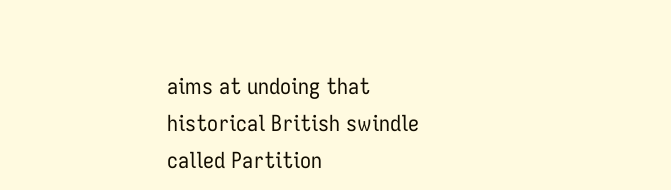aims at undoing that historical British swindle called Partition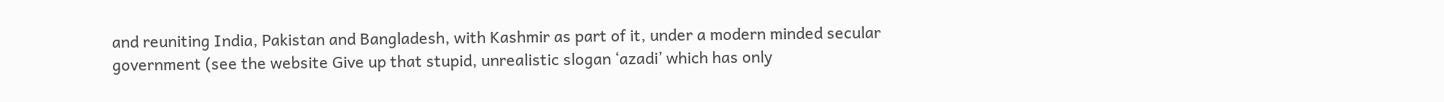and reuniting India, Pakistan and Bangladesh, with Kashmir as part of it, under a modern minded secular government (see the website Give up that stupid, unrealistic slogan ‘azadi’ which has only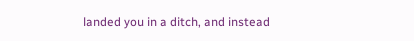landed you in a ditch, and instead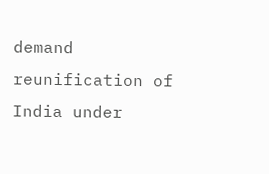demand reunification of India under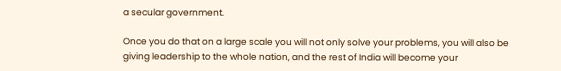a secular government.

Once you do that on a large scale you will not only solve your problems, you will also be giving leadership to the whole nation, and the rest of India will become your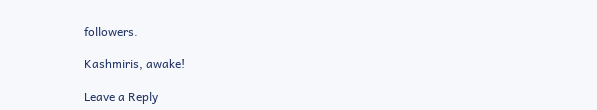followers.

Kashmiris, awake!

Leave a Reply